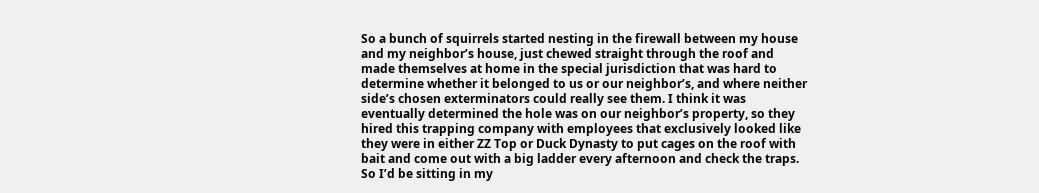So a bunch of squirrels started nesting in the firewall between my house and my neighbor’s house, just chewed straight through the roof and made themselves at home in the special jurisdiction that was hard to determine whether it belonged to us or our neighbor’s, and where neither side’s chosen exterminators could really see them. I think it was eventually determined the hole was on our neighbor’s property, so they hired this trapping company with employees that exclusively looked like they were in either ZZ Top or Duck Dynasty to put cages on the roof with bait and come out with a big ladder every afternoon and check the traps. So I’d be sitting in my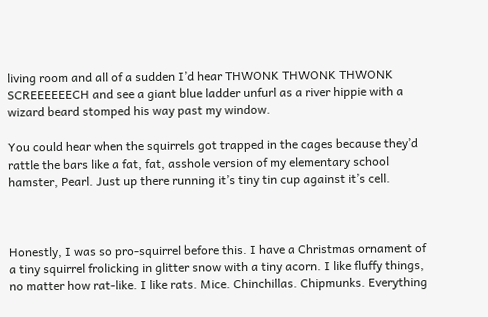living room and all of a sudden I’d hear THWONK THWONK THWONK SCREEEEEECH and see a giant blue ladder unfurl as a river hippie with a wizard beard stomped his way past my window.

You could hear when the squirrels got trapped in the cages because they’d rattle the bars like a fat, fat, asshole version of my elementary school hamster, Pearl. Just up there running it’s tiny tin cup against it’s cell.



Honestly, I was so pro-squirrel before this. I have a Christmas ornament of a tiny squirrel frolicking in glitter snow with a tiny acorn. I like fluffy things, no matter how rat-like. I like rats. Mice. Chinchillas. Chipmunks. Everything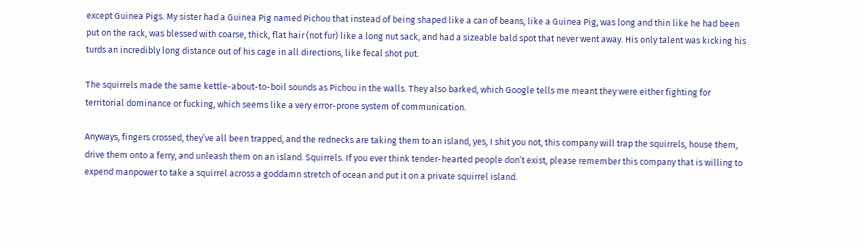except Guinea Pigs. My sister had a Guinea Pig named Pichou that instead of being shaped like a can of beans, like a Guinea Pig, was long and thin like he had been put on the rack, was blessed with coarse, thick, flat hair (not fur) like a long nut sack, and had a sizeable bald spot that never went away. His only talent was kicking his turds an incredibly long distance out of his cage in all directions, like fecal shot put.

The squirrels made the same kettle-about-to-boil sounds as Pichou in the walls. They also barked, which Google tells me meant they were either fighting for territorial dominance or fucking, which seems like a very error-prone system of communication.

Anyways, fingers crossed, they’ve all been trapped, and the rednecks are taking them to an island, yes, I shit you not, this company will trap the squirrels, house them, drive them onto a ferry, and unleash them on an island. Squirrels. If you ever think tender-hearted people don’t exist, please remember this company that is willing to expend manpower to take a squirrel across a goddamn stretch of ocean and put it on a private squirrel island.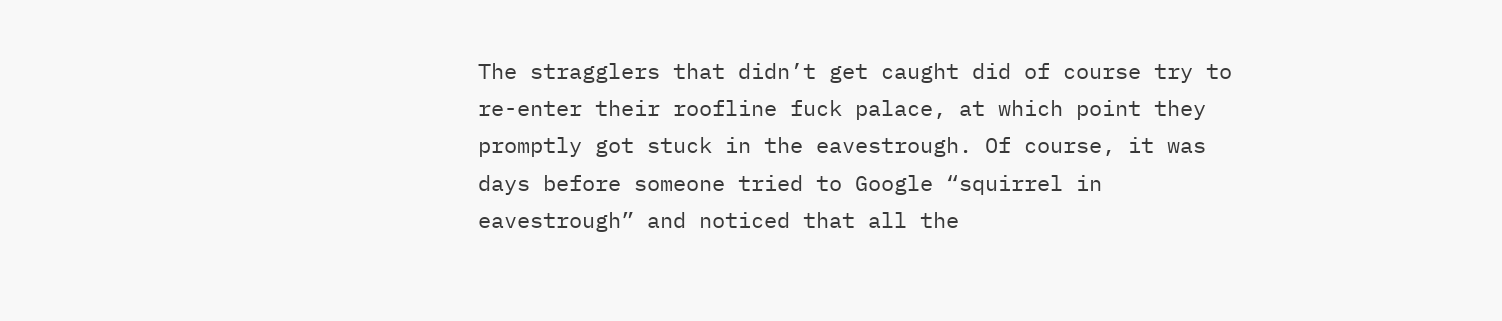The stragglers that didn’t get caught did of course try to re-enter their roofline fuck palace, at which point they promptly got stuck in the eavestrough. Of course, it was days before someone tried to Google “squirrel in eavestrough” and noticed that all the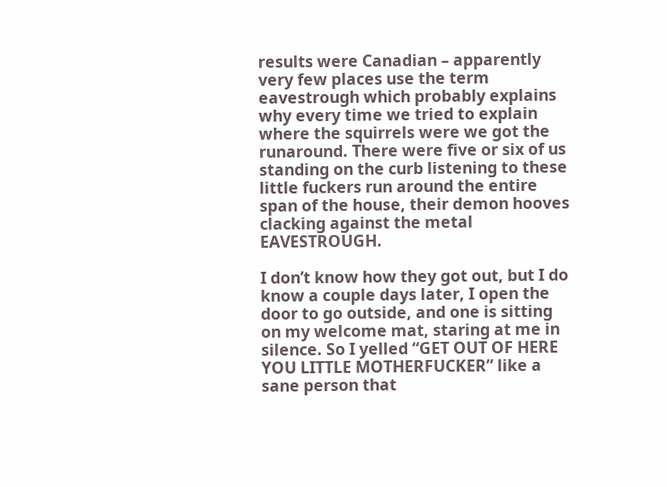results were Canadian – apparently very few places use the term eavestrough which probably explains why every time we tried to explain where the squirrels were we got the runaround. There were five or six of us standing on the curb listening to these little fuckers run around the entire span of the house, their demon hooves clacking against the metal EAVESTROUGH.

I don’t know how they got out, but I do know a couple days later, I open the door to go outside, and one is sitting on my welcome mat, staring at me in silence. So I yelled “GET OUT OF HERE YOU LITTLE MOTHERFUCKER” like a sane person that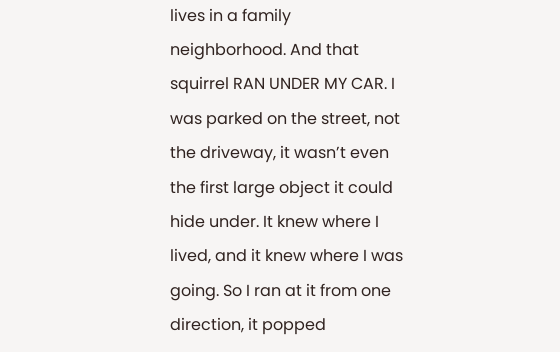lives in a family neighborhood. And that squirrel RAN UNDER MY CAR. I was parked on the street, not the driveway, it wasn’t even the first large object it could hide under. It knew where I lived, and it knew where I was going. So I ran at it from one direction, it popped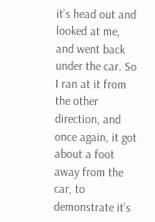it’s head out and looked at me, and went back under the car. So I ran at it from the other direction, and once again, it got about a foot away from the car, to demonstrate it’s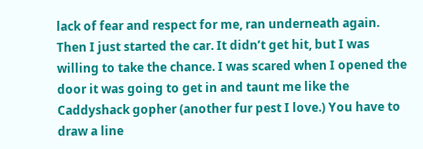lack of fear and respect for me, ran underneath again. Then I just started the car. It didn’t get hit, but I was willing to take the chance. I was scared when I opened the door it was going to get in and taunt me like the Caddyshack gopher (another fur pest I love.) You have to draw a line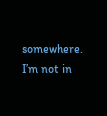somewhere. I’m not in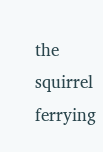the squirrel ferrying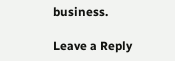business.

Leave a Reply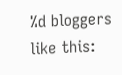%d bloggers like this: